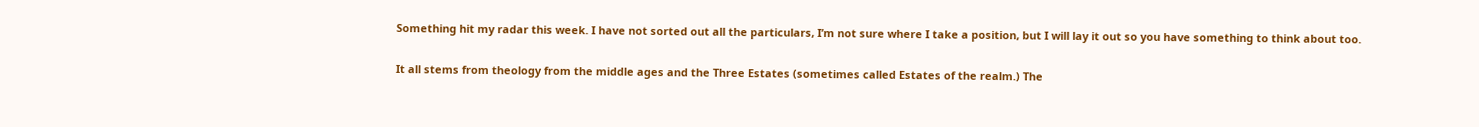Something hit my radar this week. I have not sorted out all the particulars, I’m not sure where I take a position, but I will lay it out so you have something to think about too.

It all stems from theology from the middle ages and the Three Estates (sometimes called Estates of the realm.) The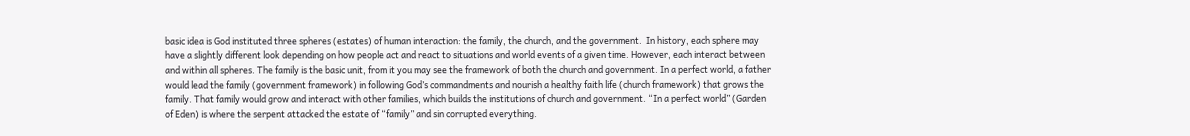basic idea is God instituted three spheres (estates) of human interaction: the family, the church, and the government.  In history, each sphere may have a slightly different look depending on how people act and react to situations and world events of a given time. However, each interact between and within all spheres. The family is the basic unit, from it you may see the framework of both the church and government. In a perfect world, a father would lead the family (government framework) in following God’s commandments and nourish a healthy faith life (church framework) that grows the family. That family would grow and interact with other families, which builds the institutions of church and government. “In a perfect world” (Garden of Eden) is where the serpent attacked the estate of “family” and sin corrupted everything.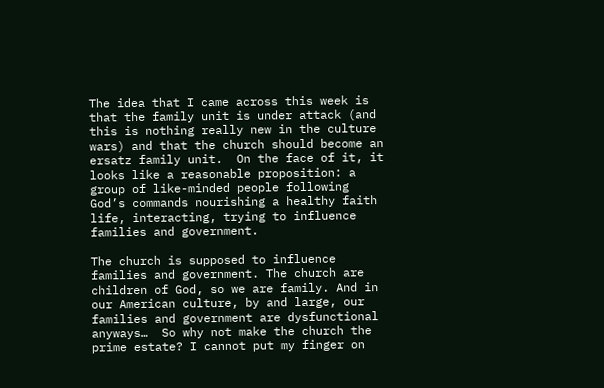The idea that I came across this week is that the family unit is under attack (and this is nothing really new in the culture wars) and that the church should become an ersatz family unit.  On the face of it, it looks like a reasonable proposition: a group of like-minded people following God’s commands nourishing a healthy faith life, interacting, trying to influence families and government.

The church is supposed to influence families and government. The church are children of God, so we are family. And in our American culture, by and large, our families and government are dysfunctional anyways…  So why not make the church the prime estate? I cannot put my finger on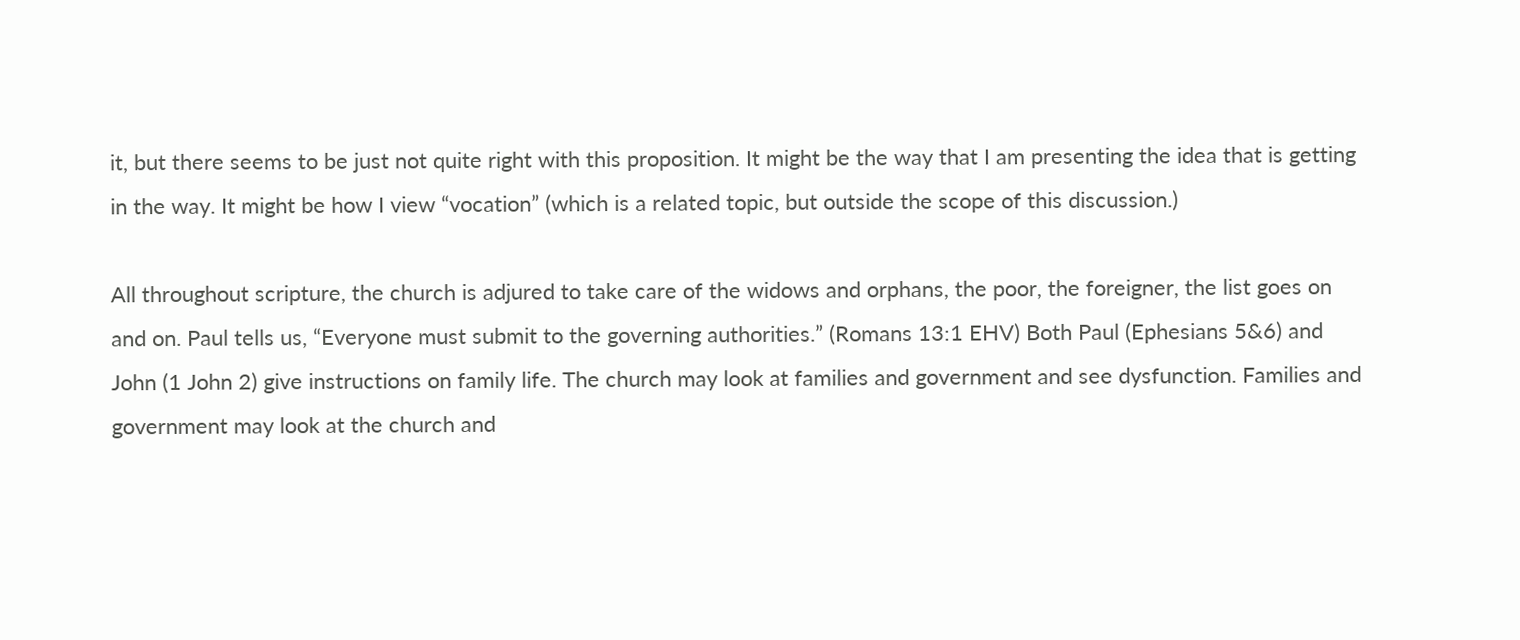it, but there seems to be just not quite right with this proposition. It might be the way that I am presenting the idea that is getting in the way. It might be how I view “vocation” (which is a related topic, but outside the scope of this discussion.)

All throughout scripture, the church is adjured to take care of the widows and orphans, the poor, the foreigner, the list goes on and on. Paul tells us, “Everyone must submit to the governing authorities.” (Romans 13:1 EHV) Both Paul (Ephesians 5&6) and John (1 John 2) give instructions on family life. The church may look at families and government and see dysfunction. Families and government may look at the church and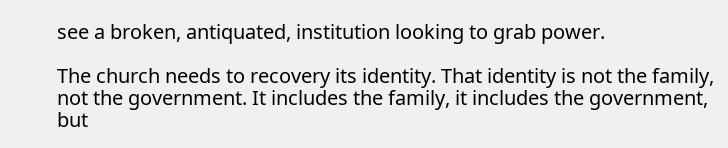see a broken, antiquated, institution looking to grab power.

The church needs to recovery its identity. That identity is not the family, not the government. It includes the family, it includes the government, but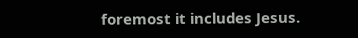foremost it includes Jesus.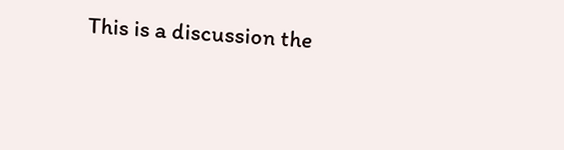This is a discussion the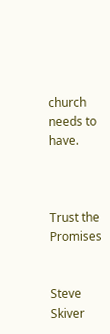church needs to have.



Trust the Promises


Steve Skiver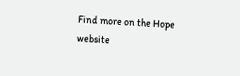Find more on the Hope website